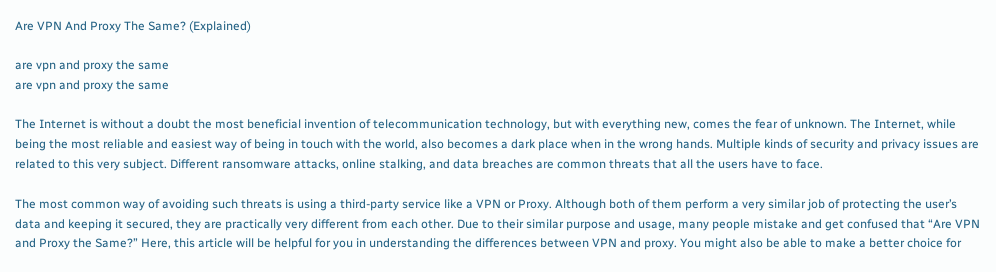Are VPN And Proxy The Same? (Explained)

are vpn and proxy the same
are vpn and proxy the same

The Internet is without a doubt the most beneficial invention of telecommunication technology, but with everything new, comes the fear of unknown. The Internet, while being the most reliable and easiest way of being in touch with the world, also becomes a dark place when in the wrong hands. Multiple kinds of security and privacy issues are related to this very subject. Different ransomware attacks, online stalking, and data breaches are common threats that all the users have to face.

The most common way of avoiding such threats is using a third-party service like a VPN or Proxy. Although both of them perform a very similar job of protecting the user’s data and keeping it secured, they are practically very different from each other. Due to their similar purpose and usage, many people mistake and get confused that “Are VPN and Proxy the Same?” Here, this article will be helpful for you in understanding the differences between VPN and proxy. You might also be able to make a better choice for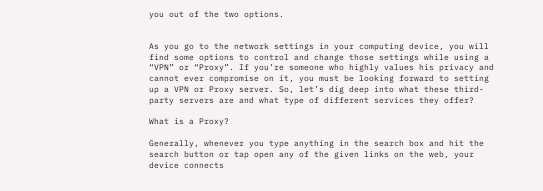you out of the two options.


As you go to the network settings in your computing device, you will find some options to control and change those settings while using a “VPN” or “Proxy”. If you’re someone who highly values his privacy and cannot ever compromise on it, you must be looking forward to setting up a VPN or Proxy server. So, let’s dig deep into what these third-party servers are and what type of different services they offer?

What is a Proxy?

Generally, whenever you type anything in the search box and hit the search button or tap open any of the given links on the web, your device connects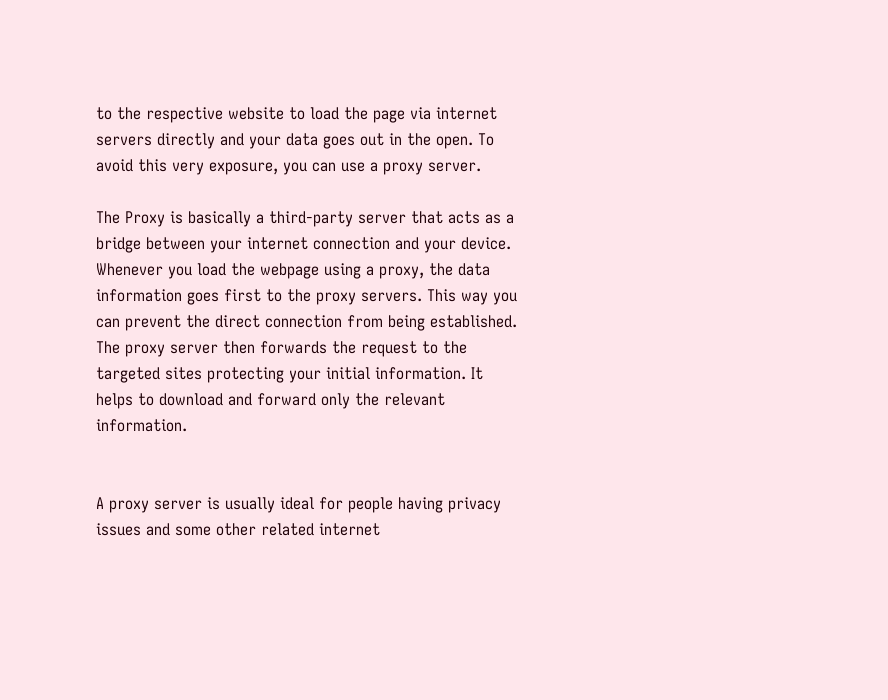to the respective website to load the page via internet servers directly and your data goes out in the open. To avoid this very exposure, you can use a proxy server.

The Proxy is basically a third-party server that acts as a bridge between your internet connection and your device. Whenever you load the webpage using a proxy, the data information goes first to the proxy servers. This way you can prevent the direct connection from being established. The proxy server then forwards the request to the targeted sites protecting your initial information. It helps to download and forward only the relevant information.


A proxy server is usually ideal for people having privacy issues and some other related internet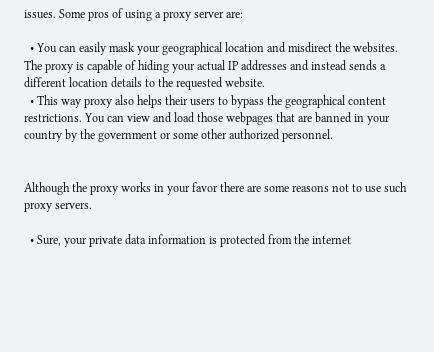issues. Some pros of using a proxy server are:

  • You can easily mask your geographical location and misdirect the websites. The proxy is capable of hiding your actual IP addresses and instead sends a different location details to the requested website.
  • This way proxy also helps their users to bypass the geographical content restrictions. You can view and load those webpages that are banned in your country by the government or some other authorized personnel.


Although the proxy works in your favor there are some reasons not to use such proxy servers.

  • Sure, your private data information is protected from the internet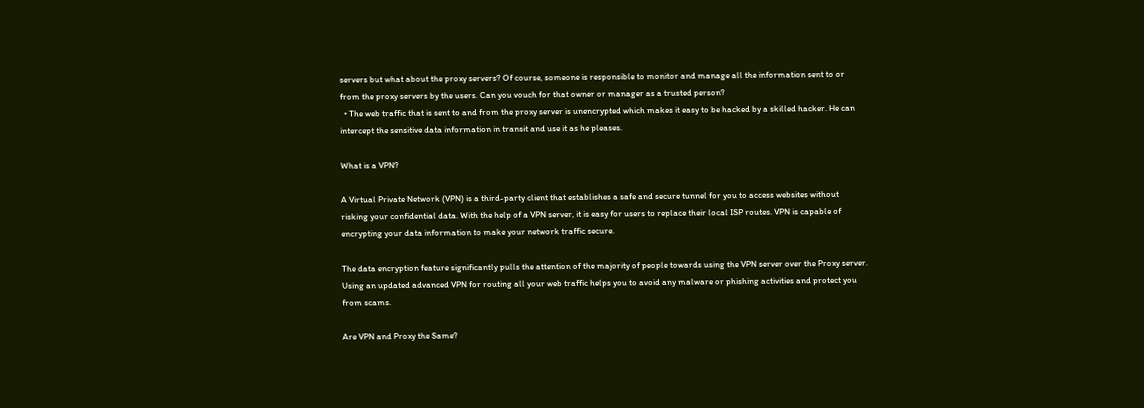servers but what about the proxy servers? Of course, someone is responsible to monitor and manage all the information sent to or from the proxy servers by the users. Can you vouch for that owner or manager as a trusted person?
  • The web traffic that is sent to and from the proxy server is unencrypted which makes it easy to be hacked by a skilled hacker. He can intercept the sensitive data information in transit and use it as he pleases.

What is a VPN?

A Virtual Private Network (VPN) is a third-party client that establishes a safe and secure tunnel for you to access websites without risking your confidential data. With the help of a VPN server, it is easy for users to replace their local ISP routes. VPN is capable of encrypting your data information to make your network traffic secure.

The data encryption feature significantly pulls the attention of the majority of people towards using the VPN server over the Proxy server. Using an updated advanced VPN for routing all your web traffic helps you to avoid any malware or phishing activities and protect you from scams.

Are VPN and Proxy the Same?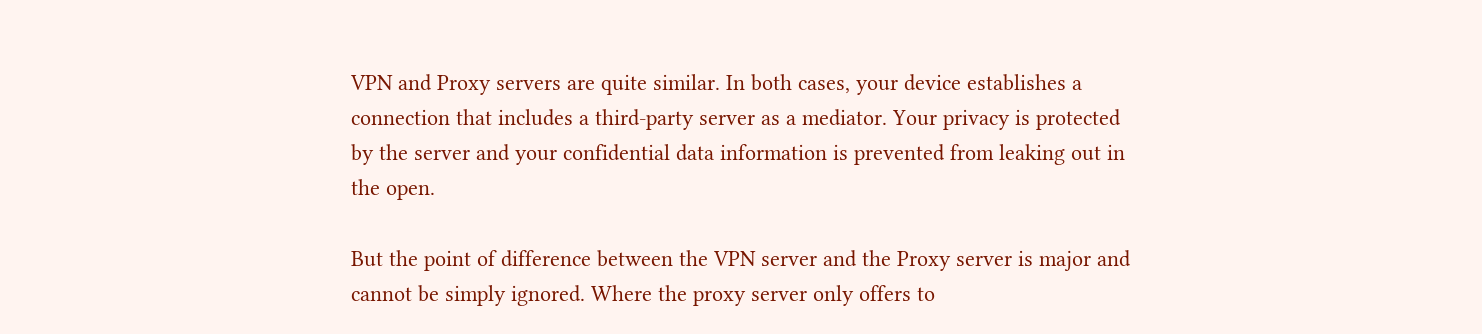VPN and Proxy servers are quite similar. In both cases, your device establishes a connection that includes a third-party server as a mediator. Your privacy is protected by the server and your confidential data information is prevented from leaking out in the open.

But the point of difference between the VPN server and the Proxy server is major and cannot be simply ignored. Where the proxy server only offers to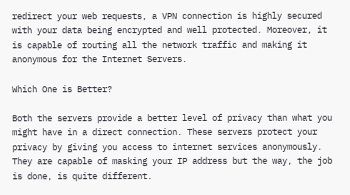redirect your web requests, a VPN connection is highly secured with your data being encrypted and well protected. Moreover, it is capable of routing all the network traffic and making it anonymous for the Internet Servers.

Which One is Better?

Both the servers provide a better level of privacy than what you might have in a direct connection. These servers protect your privacy by giving you access to internet services anonymously. They are capable of masking your IP address but the way, the job is done, is quite different.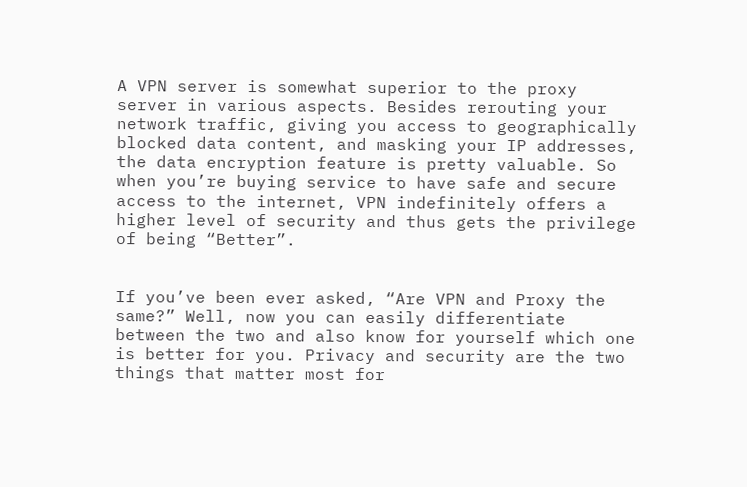A VPN server is somewhat superior to the proxy server in various aspects. Besides rerouting your network traffic, giving you access to geographically blocked data content, and masking your IP addresses, the data encryption feature is pretty valuable. So when you’re buying service to have safe and secure access to the internet, VPN indefinitely offers a higher level of security and thus gets the privilege of being “Better”.


If you’ve been ever asked, “Are VPN and Proxy the same?” Well, now you can easily differentiate between the two and also know for yourself which one is better for you. Privacy and security are the two things that matter most for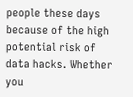people these days because of the high potential risk of data hacks. Whether you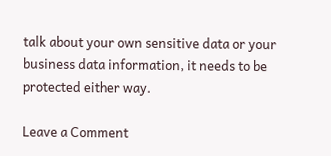talk about your own sensitive data or your business data information, it needs to be protected either way.

Leave a Comment